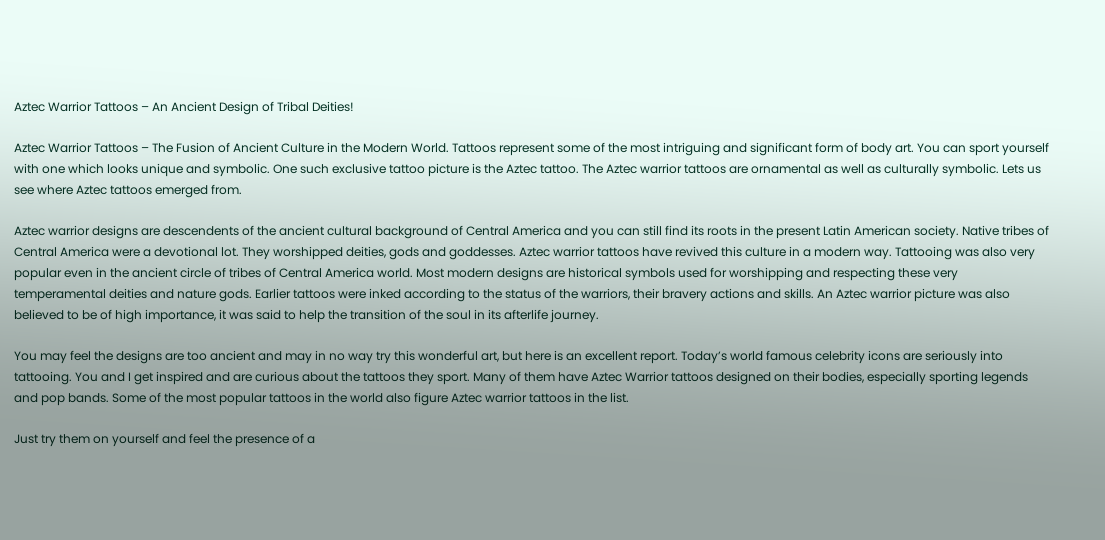Aztec Warrior Tattoos – An Ancient Design of Tribal Deities!

Aztec Warrior Tattoos – The Fusion of Ancient Culture in the Modern World. Tattoos represent some of the most intriguing and significant form of body art. You can sport yourself with one which looks unique and symbolic. One such exclusive tattoo picture is the Aztec tattoo. The Aztec warrior tattoos are ornamental as well as culturally symbolic. Lets us see where Aztec tattoos emerged from.

Aztec warrior designs are descendents of the ancient cultural background of Central America and you can still find its roots in the present Latin American society. Native tribes of Central America were a devotional lot. They worshipped deities, gods and goddesses. Aztec warrior tattoos have revived this culture in a modern way. Tattooing was also very popular even in the ancient circle of tribes of Central America world. Most modern designs are historical symbols used for worshipping and respecting these very temperamental deities and nature gods. Earlier tattoos were inked according to the status of the warriors, their bravery actions and skills. An Aztec warrior picture was also believed to be of high importance, it was said to help the transition of the soul in its afterlife journey.

You may feel the designs are too ancient and may in no way try this wonderful art, but here is an excellent report. Today’s world famous celebrity icons are seriously into tattooing. You and I get inspired and are curious about the tattoos they sport. Many of them have Aztec Warrior tattoos designed on their bodies, especially sporting legends and pop bands. Some of the most popular tattoos in the world also figure Aztec warrior tattoos in the list.

Just try them on yourself and feel the presence of a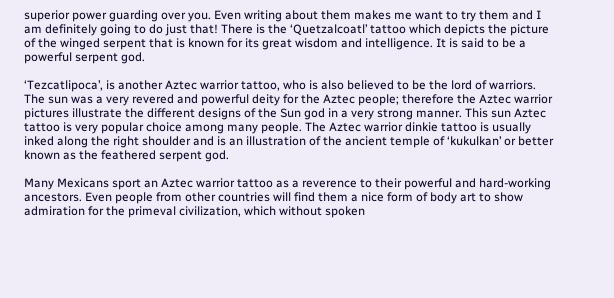superior power guarding over you. Even writing about them makes me want to try them and I am definitely going to do just that! There is the ‘Quetzalcoatl’ tattoo which depicts the picture of the winged serpent that is known for its great wisdom and intelligence. It is said to be a powerful serpent god.

‘Tezcatlipoca’, is another Aztec warrior tattoo, who is also believed to be the lord of warriors. The sun was a very revered and powerful deity for the Aztec people; therefore the Aztec warrior pictures illustrate the different designs of the Sun god in a very strong manner. This sun Aztec tattoo is very popular choice among many people. The Aztec warrior dinkie tattoo is usually inked along the right shoulder and is an illustration of the ancient temple of ‘kukulkan’ or better known as the feathered serpent god.

Many Mexicans sport an Aztec warrior tattoo as a reverence to their powerful and hard-working ancestors. Even people from other countries will find them a nice form of body art to show admiration for the primeval civilization, which without spoken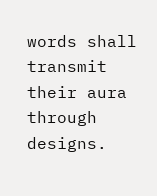words shall transmit their aura through designs.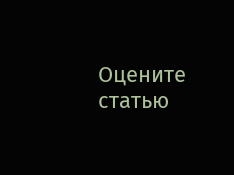Оцените статью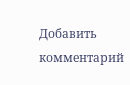Добавить комментарий